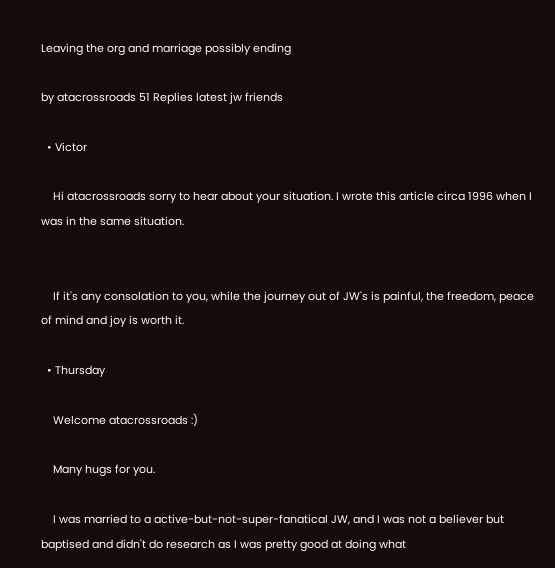Leaving the org and marriage possibly ending

by atacrossroads 51 Replies latest jw friends

  • Victor

    Hi atacrossroads sorry to hear about your situation. I wrote this article circa 1996 when I was in the same situation.


    If it's any consolation to you, while the journey out of JW's is painful, the freedom, peace of mind and joy is worth it.

  • Thursday

    Welcome atacrossroads :)

    Many hugs for you.

    I was married to a active-but-not-super-fanatical JW, and I was not a believer but baptised and didn't do research as I was pretty good at doing what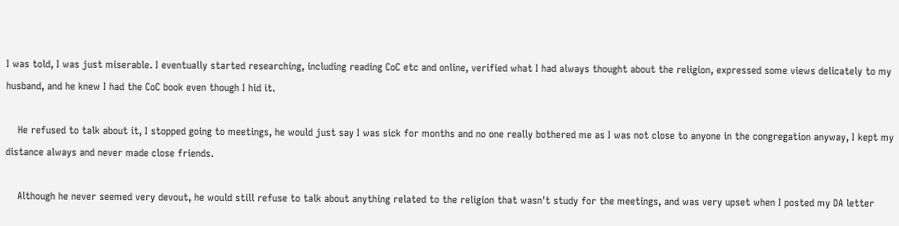I was told, I was just miserable. I eventually started researching, including reading CoC etc and online, verified what I had always thought about the religion, expressed some views delicately to my husband, and he knew I had the CoC book even though I hid it.

    He refused to talk about it, I stopped going to meetings, he would just say I was sick for months and no one really bothered me as I was not close to anyone in the congregation anyway, I kept my distance always and never made close friends.

    Although he never seemed very devout, he would still refuse to talk about anything related to the religion that wasn't study for the meetings, and was very upset when I posted my DA letter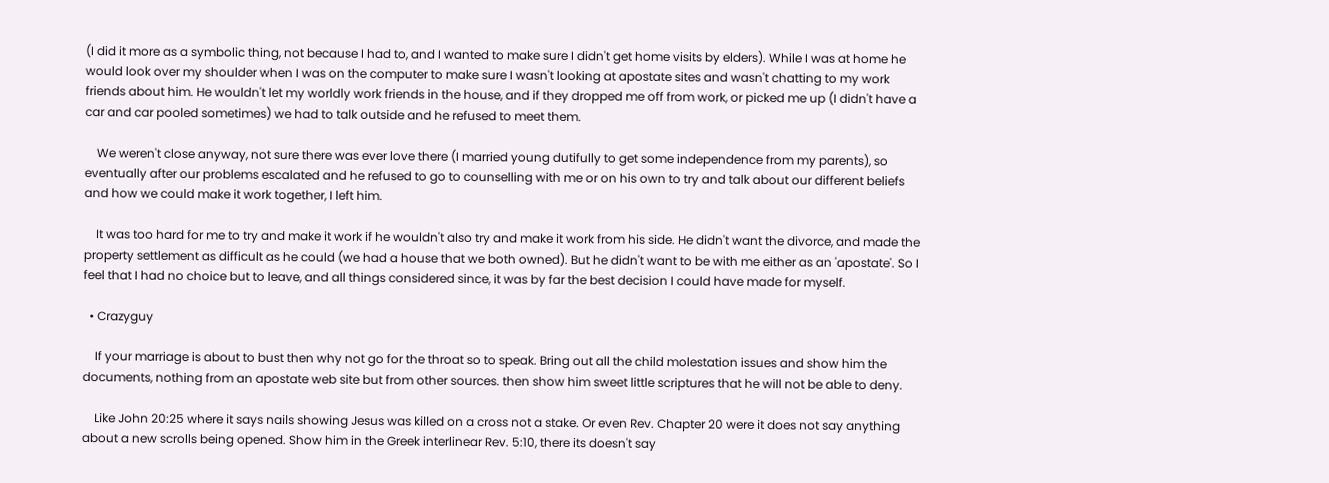(I did it more as a symbolic thing, not because I had to, and I wanted to make sure I didn't get home visits by elders). While I was at home he would look over my shoulder when I was on the computer to make sure I wasn't looking at apostate sites and wasn't chatting to my work friends about him. He wouldn't let my worldly work friends in the house, and if they dropped me off from work, or picked me up (I didn't have a car and car pooled sometimes) we had to talk outside and he refused to meet them.

    We weren't close anyway, not sure there was ever love there (I married young dutifully to get some independence from my parents), so eventually after our problems escalated and he refused to go to counselling with me or on his own to try and talk about our different beliefs and how we could make it work together, I left him.

    It was too hard for me to try and make it work if he wouldn't also try and make it work from his side. He didn't want the divorce, and made the property settlement as difficult as he could (we had a house that we both owned). But he didn't want to be with me either as an 'apostate'. So I feel that I had no choice but to leave, and all things considered since, it was by far the best decision I could have made for myself.

  • Crazyguy

    If your marriage is about to bust then why not go for the throat so to speak. Bring out all the child molestation issues and show him the documents, nothing from an apostate web site but from other sources. then show him sweet little scriptures that he will not be able to deny.

    Like John 20:25 where it says nails showing Jesus was killed on a cross not a stake. Or even Rev. Chapter 20 were it does not say anything about a new scrolls being opened. Show him in the Greek interlinear Rev. 5:10, there its doesn't say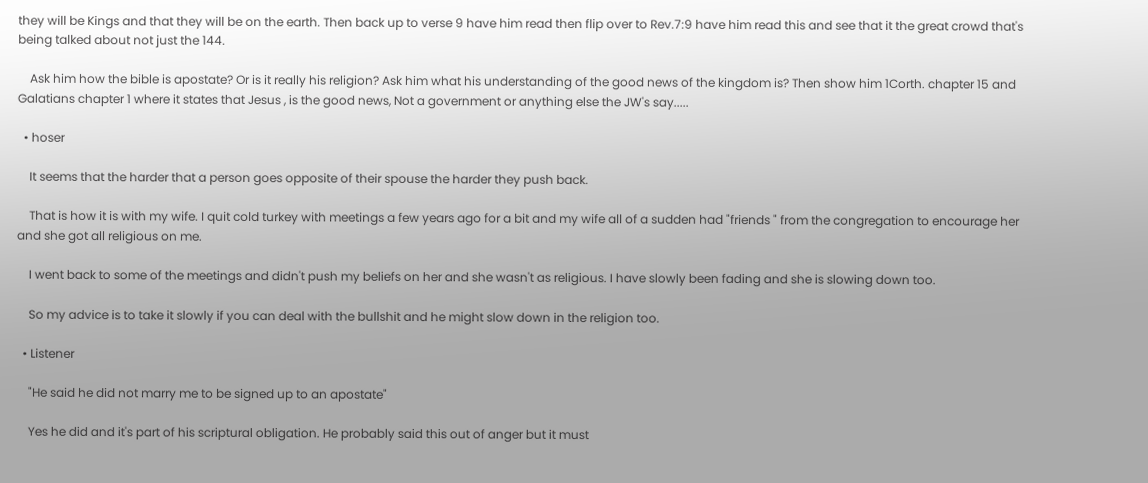they will be Kings and that they will be on the earth. Then back up to verse 9 have him read then flip over to Rev.7:9 have him read this and see that it the great crowd that's being talked about not just the 144.

    Ask him how the bible is apostate? Or is it really his religion? Ask him what his understanding of the good news of the kingdom is? Then show him 1Corth. chapter 15 and Galatians chapter 1 where it states that Jesus , is the good news, Not a government or anything else the JW's say.....

  • hoser

    It seems that the harder that a person goes opposite of their spouse the harder they push back.

    That is how it is with my wife. I quit cold turkey with meetings a few years ago for a bit and my wife all of a sudden had "friends " from the congregation to encourage her and she got all religious on me.

    I went back to some of the meetings and didn't push my beliefs on her and she wasn't as religious. I have slowly been fading and she is slowing down too.

    So my advice is to take it slowly if you can deal with the bullshit and he might slow down in the religion too.

  • Listener

    "He said he did not marry me to be signed up to an apostate"

    Yes he did and it's part of his scriptural obligation. He probably said this out of anger but it must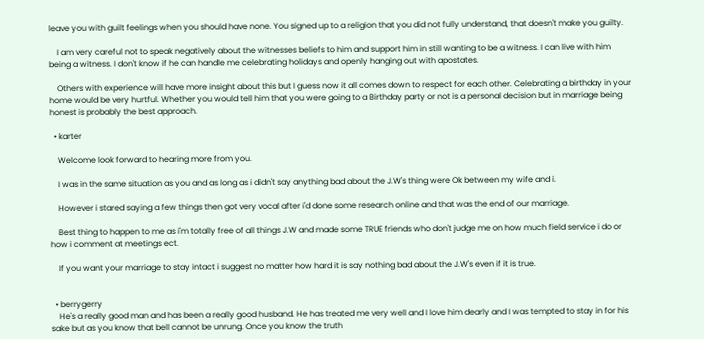leave you with guilt feelings when you should have none. You signed up to a religion that you did not fully understand, that doesn't make you guilty.

    I am very careful not to speak negatively about the witnesses beliefs to him and support him in still wanting to be a witness. I can live with him being a witness. I don't know if he can handle me celebrating holidays and openly hanging out with apostates.

    Others with experience will have more insight about this but I guess now it all comes down to respect for each other. Celebrating a birthday in your home would be very hurtful. Whether you would tell him that you were going to a Birthday party or not is a personal decision but in marriage being honest is probably the best approach.

  • karter

    Welcome look forward to hearing more from you.

    I was in the same situation as you and as long as i didn't say anything bad about the J.W's thing were Ok between my wife and i.

    However i stared saying a few things then got very vocal after i'd done some research online and that was the end of our marriage.

    Best thing to happen to me as i'm totally free of all things J.W and made some TRUE friends who don't judge me on how much field service i do or how i comment at meetings ect.

    If you want your marriage to stay intact i suggest no matter how hard it is say nothing bad about the J.W's even if it is true.


  • berrygerry
    He's a really good man and has been a really good husband. He has treated me very well and I love him dearly and I was tempted to stay in for his sake but as you know that bell cannot be unrung. Once you know the truth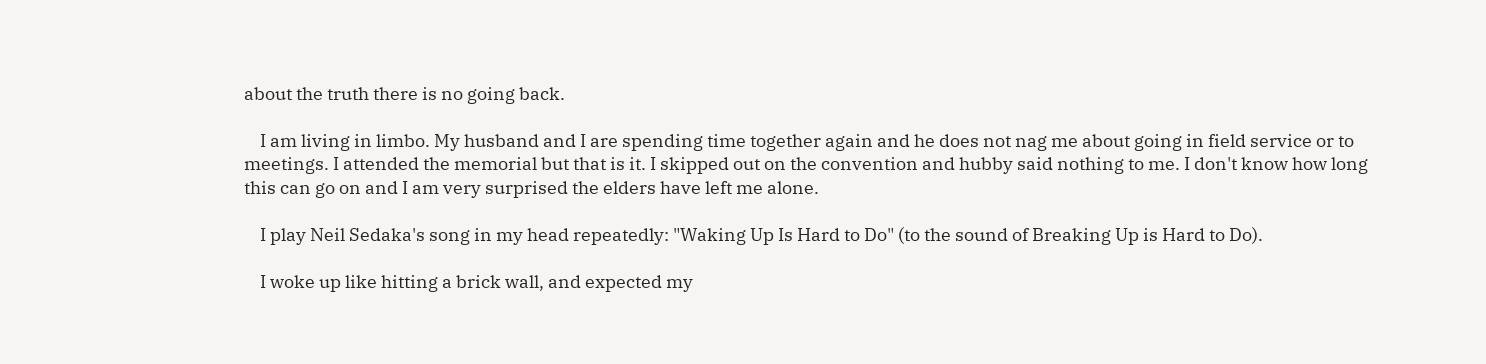about the truth there is no going back.

    I am living in limbo. My husband and I are spending time together again and he does not nag me about going in field service or to meetings. I attended the memorial but that is it. I skipped out on the convention and hubby said nothing to me. I don't know how long this can go on and I am very surprised the elders have left me alone.

    I play Neil Sedaka's song in my head repeatedly: "Waking Up Is Hard to Do" (to the sound of Breaking Up is Hard to Do).

    I woke up like hitting a brick wall, and expected my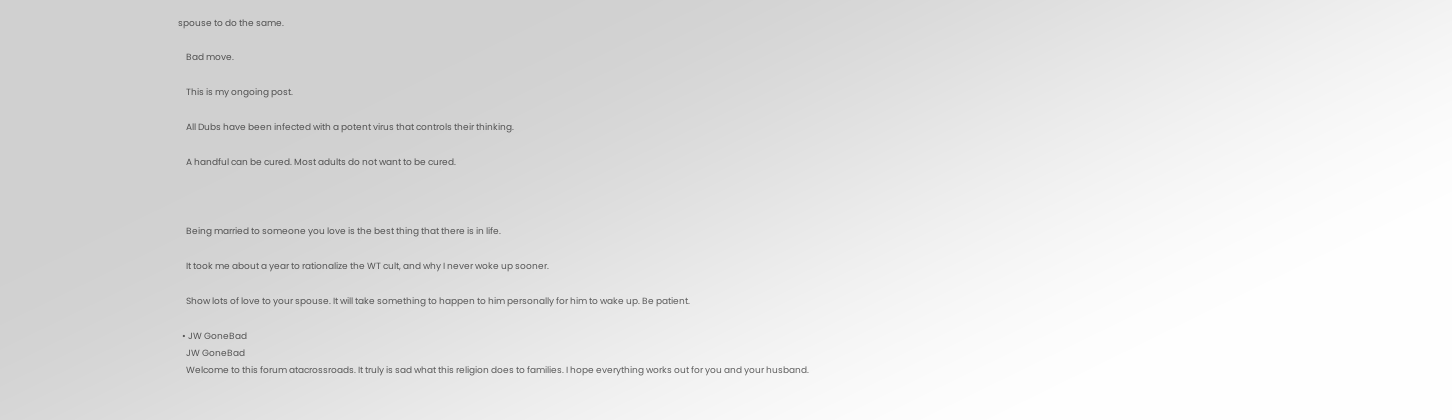spouse to do the same.

    Bad move.

    This is my ongoing post.

    All Dubs have been infected with a potent virus that controls their thinking.

    A handful can be cured. Most adults do not want to be cured.



    Being married to someone you love is the best thing that there is in life.

    It took me about a year to rationalize the WT cult, and why I never woke up sooner.

    Show lots of love to your spouse. It will take something to happen to him personally for him to wake up. Be patient.

  • JW GoneBad
    JW GoneBad
    Welcome to this forum atacrossroads. It truly is sad what this religion does to families. I hope everything works out for you and your husband.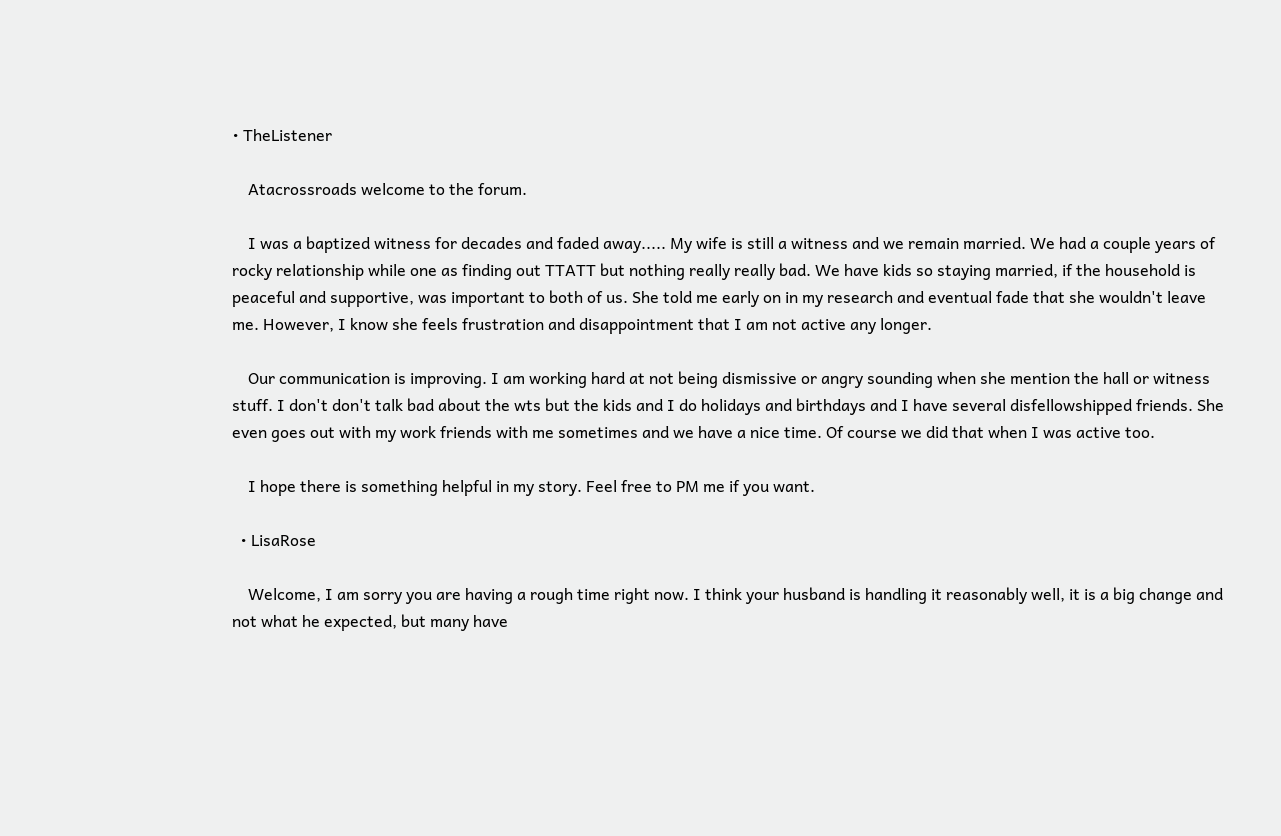• TheListener

    Atacrossroads welcome to the forum.

    I was a baptized witness for decades and faded away..... My wife is still a witness and we remain married. We had a couple years of rocky relationship while one as finding out TTATT but nothing really really bad. We have kids so staying married, if the household is peaceful and supportive, was important to both of us. She told me early on in my research and eventual fade that she wouldn't leave me. However, I know she feels frustration and disappointment that I am not active any longer.

    Our communication is improving. I am working hard at not being dismissive or angry sounding when she mention the hall or witness stuff. I don't don't talk bad about the wts but the kids and I do holidays and birthdays and I have several disfellowshipped friends. She even goes out with my work friends with me sometimes and we have a nice time. Of course we did that when I was active too.

    I hope there is something helpful in my story. Feel free to PM me if you want.

  • LisaRose

    Welcome, I am sorry you are having a rough time right now. I think your husband is handling it reasonably well, it is a big change and not what he expected, but many have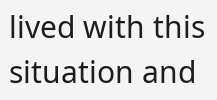lived with this situation and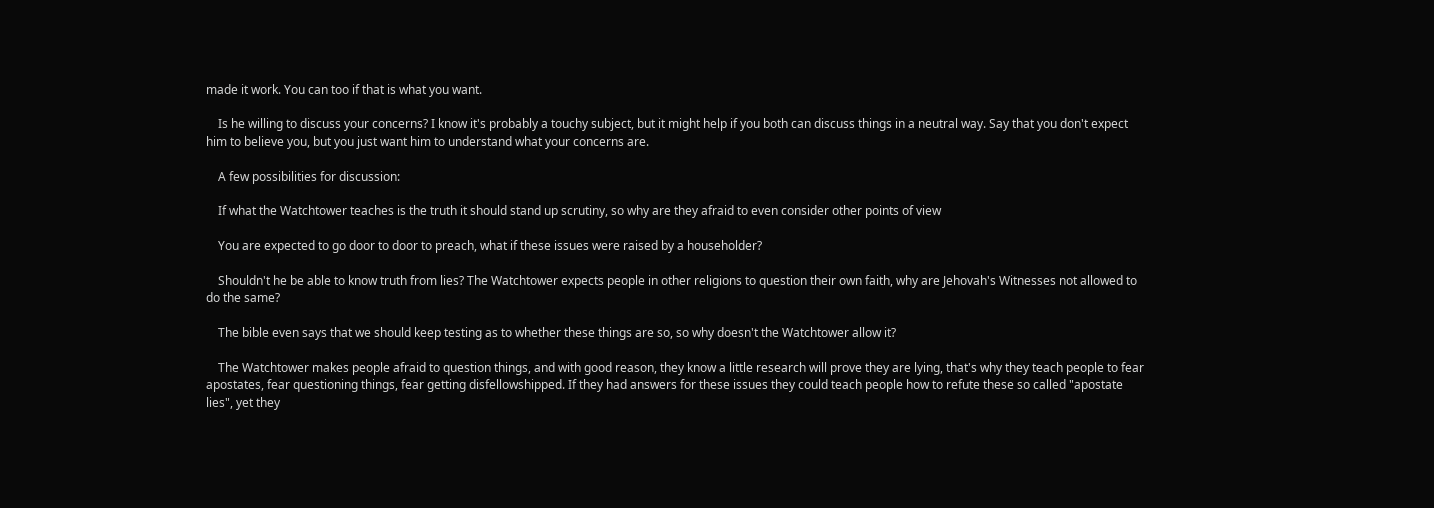made it work. You can too if that is what you want.

    Is he willing to discuss your concerns? I know it's probably a touchy subject, but it might help if you both can discuss things in a neutral way. Say that you don't expect him to believe you, but you just want him to understand what your concerns are.

    A few possibilities for discussion:

    If what the Watchtower teaches is the truth it should stand up scrutiny, so why are they afraid to even consider other points of view

    You are expected to go door to door to preach, what if these issues were raised by a householder?

    Shouldn't he be able to know truth from lies? The Watchtower expects people in other religions to question their own faith, why are Jehovah's Witnesses not allowed to do the same?

    The bible even says that we should keep testing as to whether these things are so, so why doesn't the Watchtower allow it?

    The Watchtower makes people afraid to question things, and with good reason, they know a little research will prove they are lying, that's why they teach people to fear apostates, fear questioning things, fear getting disfellowshipped. If they had answers for these issues they could teach people how to refute these so called "apostate lies", yet they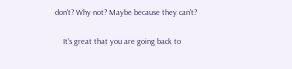don't? Why not? Maybe because they can't?

    It's great that you are going back to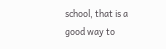school, that is a good way to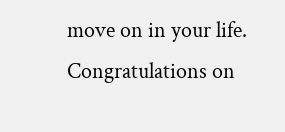move on in your life. Congratulations on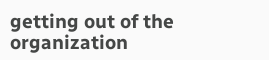getting out of the organization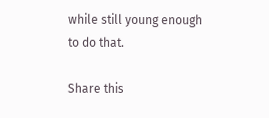while still young enough to do that.

Share this